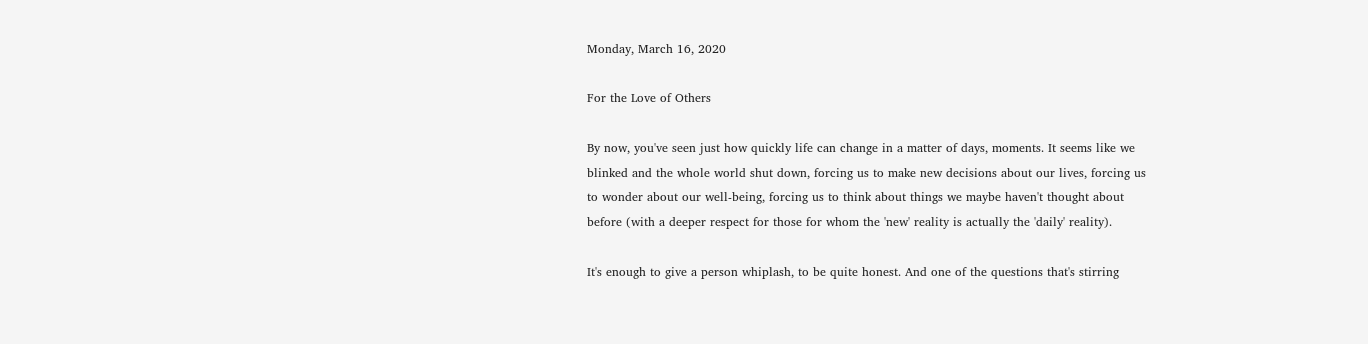Monday, March 16, 2020

For the Love of Others

By now, you've seen just how quickly life can change in a matter of days, moments. It seems like we blinked and the whole world shut down, forcing us to make new decisions about our lives, forcing us to wonder about our well-being, forcing us to think about things we maybe haven't thought about before (with a deeper respect for those for whom the 'new' reality is actually the 'daily' reality).

It's enough to give a person whiplash, to be quite honest. And one of the questions that's stirring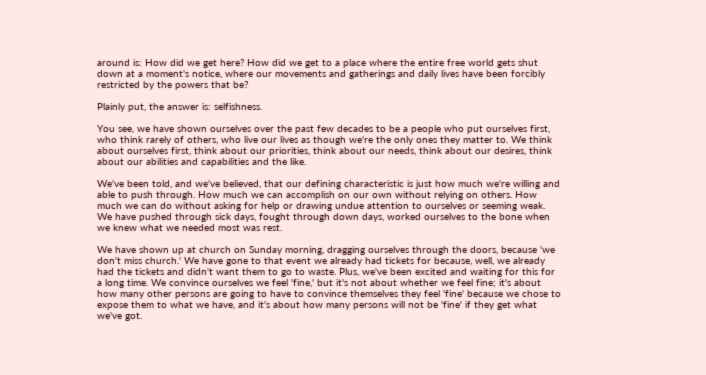around is: How did we get here? How did we get to a place where the entire free world gets shut down at a moment's notice, where our movements and gatherings and daily lives have been forcibly restricted by the powers that be?

Plainly put, the answer is: selfishness.

You see, we have shown ourselves over the past few decades to be a people who put ourselves first, who think rarely of others, who live our lives as though we're the only ones they matter to. We think about ourselves first, think about our priorities, think about our needs, think about our desires, think about our abilities and capabilities and the like.

We've been told, and we've believed, that our defining characteristic is just how much we're willing and able to push through. How much we can accomplish on our own without relying on others. How much we can do without asking for help or drawing undue attention to ourselves or seeming weak. We have pushed through sick days, fought through down days, worked ourselves to the bone when we knew what we needed most was rest.

We have shown up at church on Sunday morning, dragging ourselves through the doors, because 'we don't miss church.' We have gone to that event we already had tickets for because, well, we already had the tickets and didn't want them to go to waste. Plus, we've been excited and waiting for this for a long time. We convince ourselves we feel 'fine,' but it's not about whether we feel fine; it's about how many other persons are going to have to convince themselves they feel 'fine' because we chose to expose them to what we have, and it's about how many persons will not be 'fine' if they get what we've got.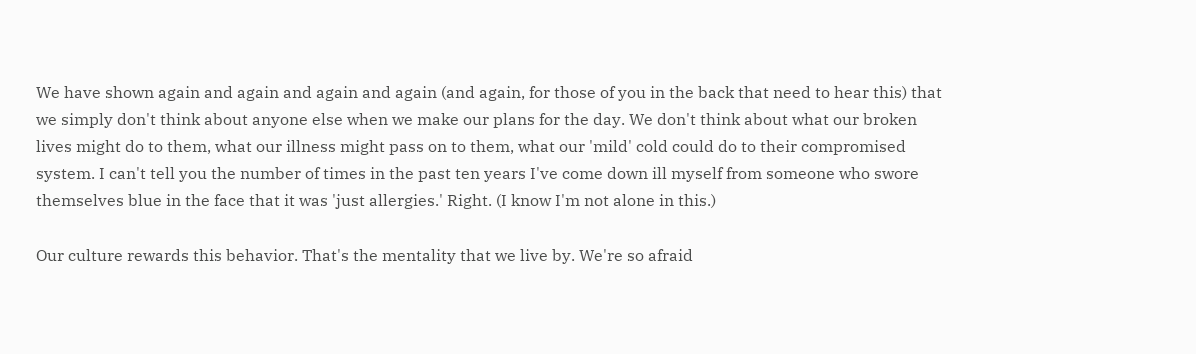We have shown again and again and again and again (and again, for those of you in the back that need to hear this) that we simply don't think about anyone else when we make our plans for the day. We don't think about what our broken lives might do to them, what our illness might pass on to them, what our 'mild' cold could do to their compromised system. I can't tell you the number of times in the past ten years I've come down ill myself from someone who swore themselves blue in the face that it was 'just allergies.' Right. (I know I'm not alone in this.)

Our culture rewards this behavior. That's the mentality that we live by. We're so afraid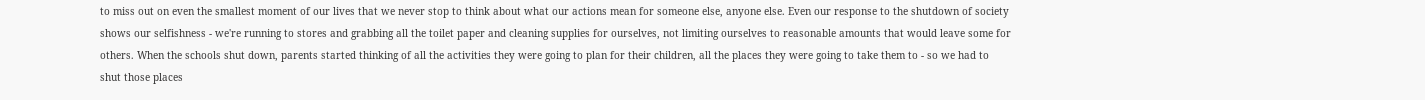to miss out on even the smallest moment of our lives that we never stop to think about what our actions mean for someone else, anyone else. Even our response to the shutdown of society shows our selfishness - we're running to stores and grabbing all the toilet paper and cleaning supplies for ourselves, not limiting ourselves to reasonable amounts that would leave some for others. When the schools shut down, parents started thinking of all the activities they were going to plan for their children, all the places they were going to take them to - so we had to shut those places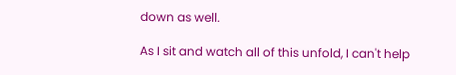down as well.

As I sit and watch all of this unfold, I can't help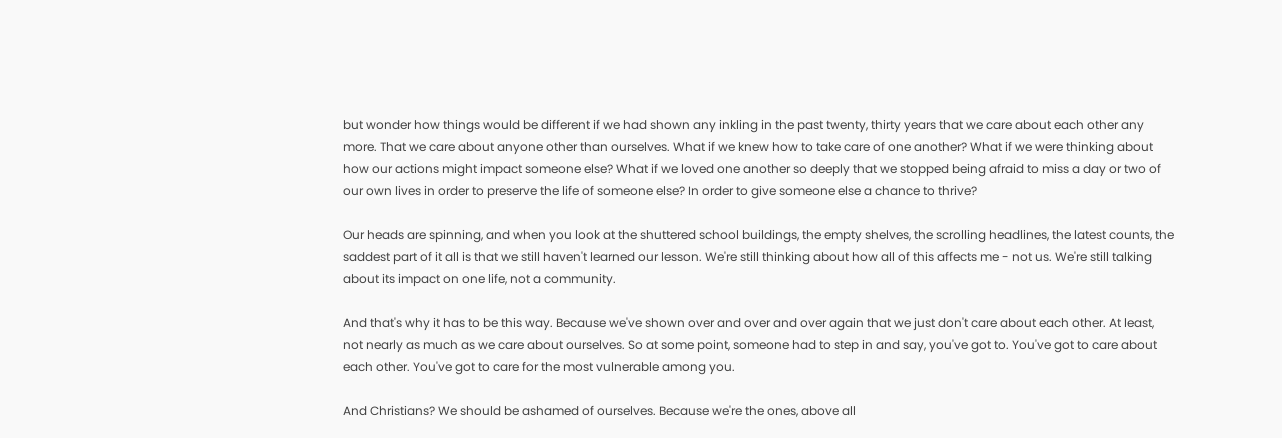but wonder how things would be different if we had shown any inkling in the past twenty, thirty years that we care about each other any more. That we care about anyone other than ourselves. What if we knew how to take care of one another? What if we were thinking about how our actions might impact someone else? What if we loved one another so deeply that we stopped being afraid to miss a day or two of our own lives in order to preserve the life of someone else? In order to give someone else a chance to thrive?

Our heads are spinning, and when you look at the shuttered school buildings, the empty shelves, the scrolling headlines, the latest counts, the saddest part of it all is that we still haven't learned our lesson. We're still thinking about how all of this affects me - not us. We're still talking about its impact on one life, not a community.

And that's why it has to be this way. Because we've shown over and over and over again that we just don't care about each other. At least, not nearly as much as we care about ourselves. So at some point, someone had to step in and say, you've got to. You've got to care about each other. You've got to care for the most vulnerable among you.

And Christians? We should be ashamed of ourselves. Because we're the ones, above all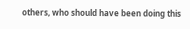others, who should have been doing this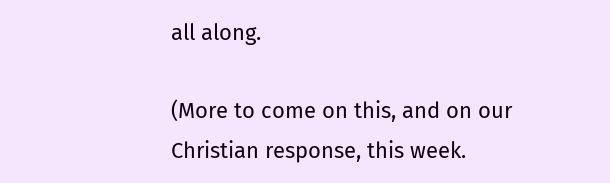all along.

(More to come on this, and on our Christian response, this week.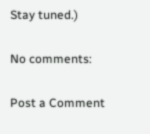Stay tuned.)

No comments:

Post a Comment